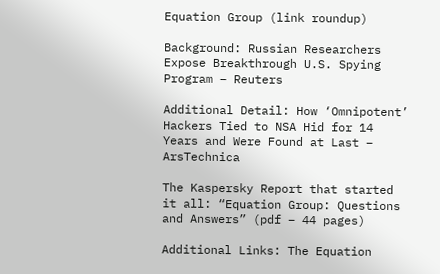Equation Group (link roundup)

Background: Russian Researchers Expose Breakthrough U.S. Spying Program – Reuters

Additional Detail: How ‘Omnipotent’ Hackers Tied to NSA Hid for 14 Years and Were Found at Last – ArsTechnica

The Kaspersky Report that started it all: “Equation Group: Questions and Answers” (pdf – 44 pages)

Additional Links: The Equation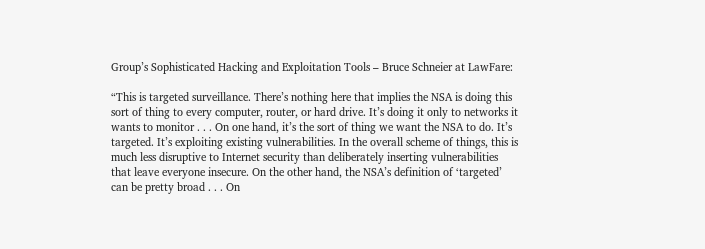Group’s Sophisticated Hacking and Exploitation Tools – Bruce Schneier at LawFare:

“This is targeted surveillance. There’s nothing here that implies the NSA is doing this sort of thing to every computer, router, or hard drive. It’s doing it only to networks it wants to monitor . . . On one hand, it’s the sort of thing we want the NSA to do. It’s targeted. It’s exploiting existing vulnerabilities. In the overall scheme of things, this is much less disruptive to Internet security than deliberately inserting vulnerabilities that leave everyone insecure. On the other hand, the NSA’s definition of ‘targeted’ can be pretty broad . . . On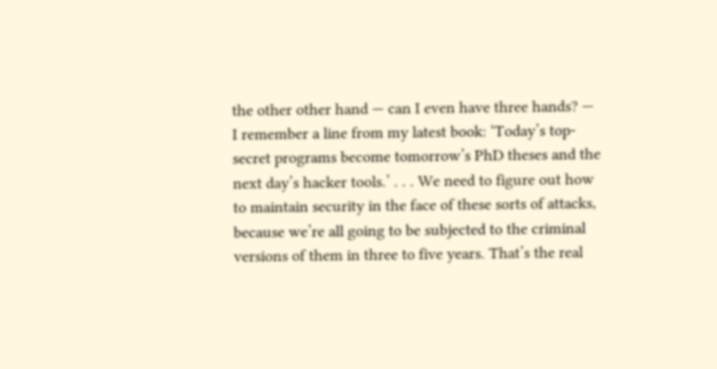the other other hand — can I even have three hands? — I remember a line from my latest book: ‘Today’s top-secret programs become tomorrow’s PhD theses and the next day’s hacker tools.’ . . . We need to figure out how to maintain security in the face of these sorts of attacks, because we’re all going to be subjected to the criminal versions of them in three to five years. That’s the real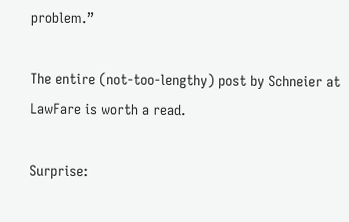problem.”

The entire (not-too-lengthy) post by Schneier at LawFare is worth a read.

Surprise: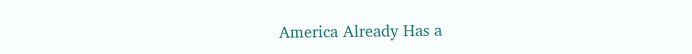America Already Has a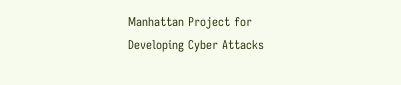Manhattan Project for Developing Cyber Attacks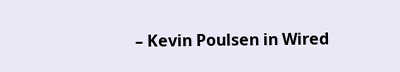– Kevin Poulsen in Wired